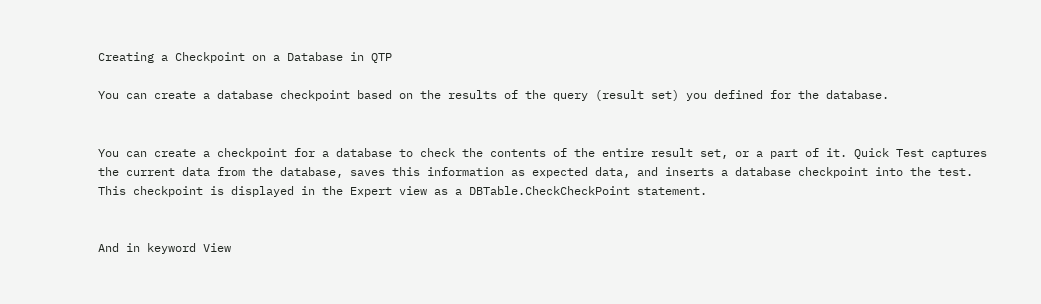Creating a Checkpoint on a Database in QTP

You can create a database checkpoint based on the results of the query (result set) you defined for the database.


You can create a checkpoint for a database to check the contents of the entire result set, or a part of it. Quick Test captures the current data from the database, saves this information as expected data, and inserts a database checkpoint into the test. This checkpoint is displayed in the Expert view as a DBTable.CheckCheckPoint statement.


And in keyword View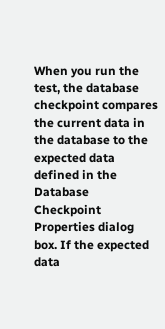When you run the test, the database checkpoint compares the current data in the database to the expected data defined in the Database Checkpoint Properties dialog box. If the expected data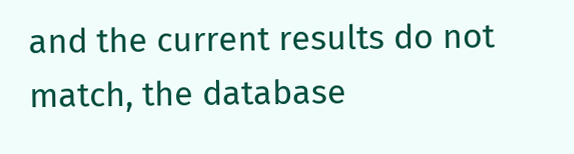and the current results do not match, the database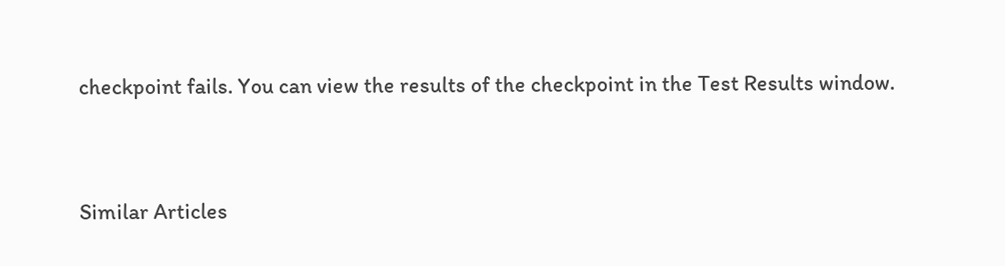checkpoint fails. You can view the results of the checkpoint in the Test Results window.


Similar Articles